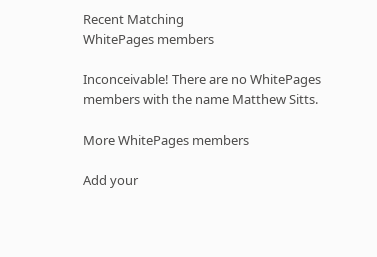Recent Matching
WhitePages members

Inconceivable! There are no WhitePages members with the name Matthew Sitts.

More WhitePages members

Add your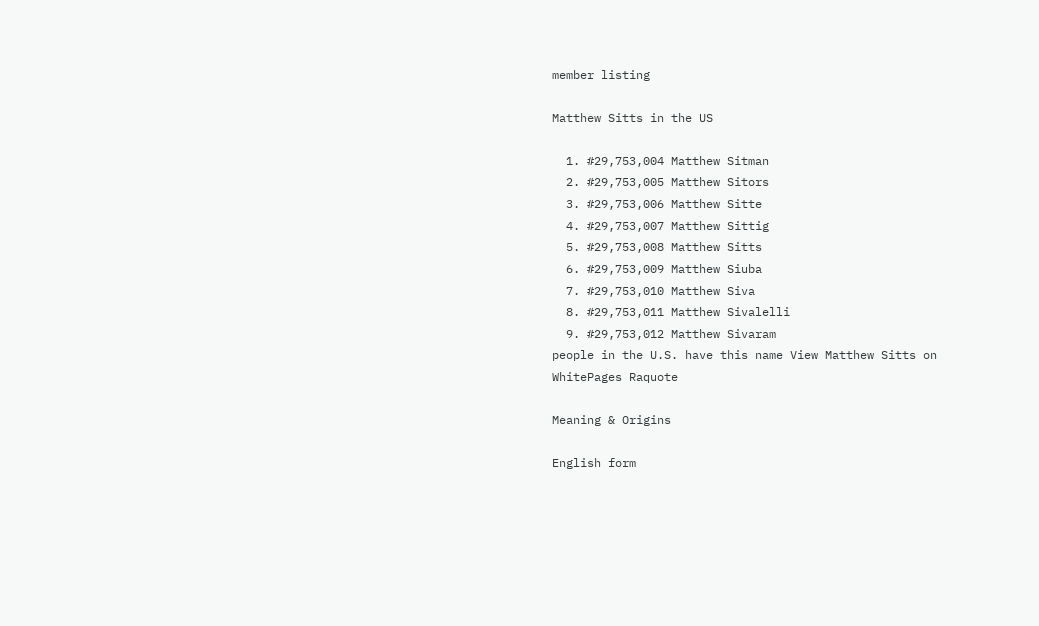member listing

Matthew Sitts in the US

  1. #29,753,004 Matthew Sitman
  2. #29,753,005 Matthew Sitors
  3. #29,753,006 Matthew Sitte
  4. #29,753,007 Matthew Sittig
  5. #29,753,008 Matthew Sitts
  6. #29,753,009 Matthew Siuba
  7. #29,753,010 Matthew Siva
  8. #29,753,011 Matthew Sivalelli
  9. #29,753,012 Matthew Sivaram
people in the U.S. have this name View Matthew Sitts on WhitePages Raquote

Meaning & Origins

English form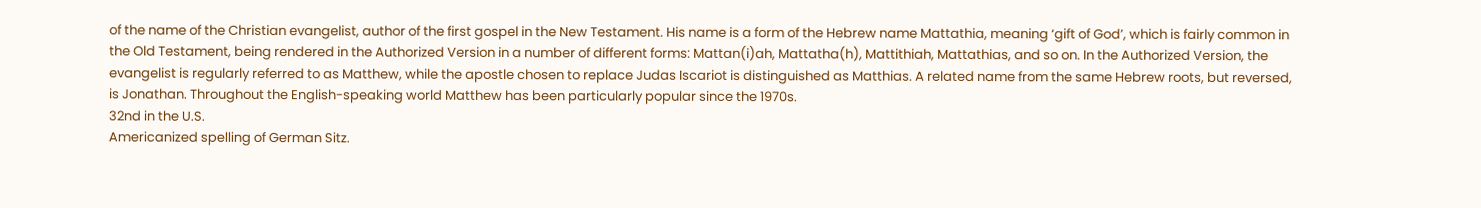of the name of the Christian evangelist, author of the first gospel in the New Testament. His name is a form of the Hebrew name Mattathia, meaning ‘gift of God’, which is fairly common in the Old Testament, being rendered in the Authorized Version in a number of different forms: Mattan(i)ah, Mattatha(h), Mattithiah, Mattathias, and so on. In the Authorized Version, the evangelist is regularly referred to as Matthew, while the apostle chosen to replace Judas Iscariot is distinguished as Matthias. A related name from the same Hebrew roots, but reversed, is Jonathan. Throughout the English-speaking world Matthew has been particularly popular since the 1970s.
32nd in the U.S.
Americanized spelling of German Sitz.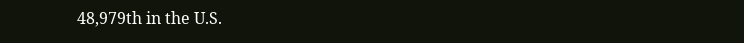48,979th in the U.S.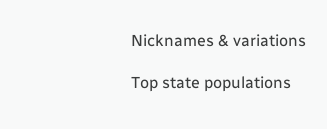Nicknames & variations

Top state populations